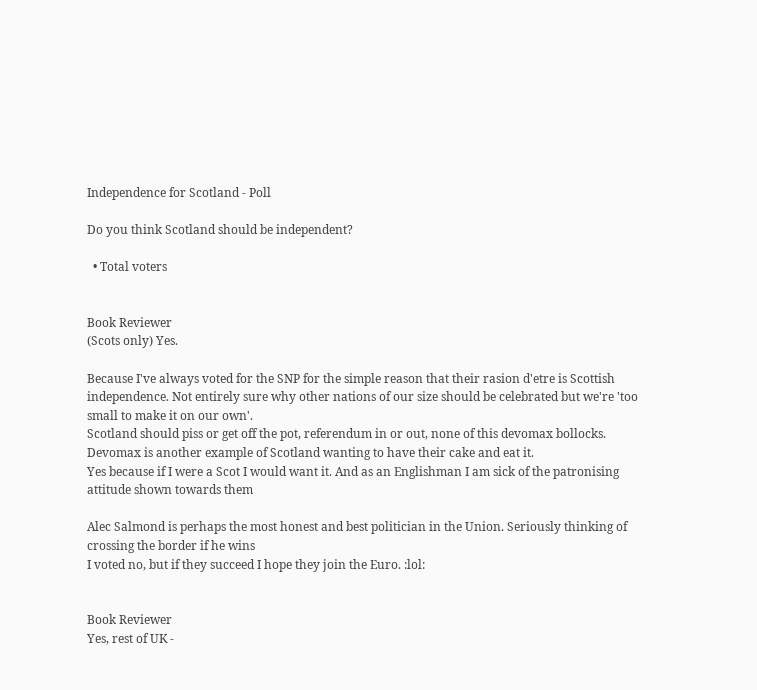Independence for Scotland - Poll

Do you think Scotland should be independent?

  • Total voters


Book Reviewer
(Scots only) Yes.

Because I've always voted for the SNP for the simple reason that their rasion d'etre is Scottish independence. Not entirely sure why other nations of our size should be celebrated but we're 'too small to make it on our own'.
Scotland should piss or get off the pot, referendum in or out, none of this devomax bollocks. Devomax is another example of Scotland wanting to have their cake and eat it.
Yes because if I were a Scot I would want it. And as an Englishman I am sick of the patronising attitude shown towards them

Alec Salmond is perhaps the most honest and best politician in the Union. Seriously thinking of crossing the border if he wins
I voted no, but if they succeed I hope they join the Euro. :lol:


Book Reviewer
Yes, rest of UK -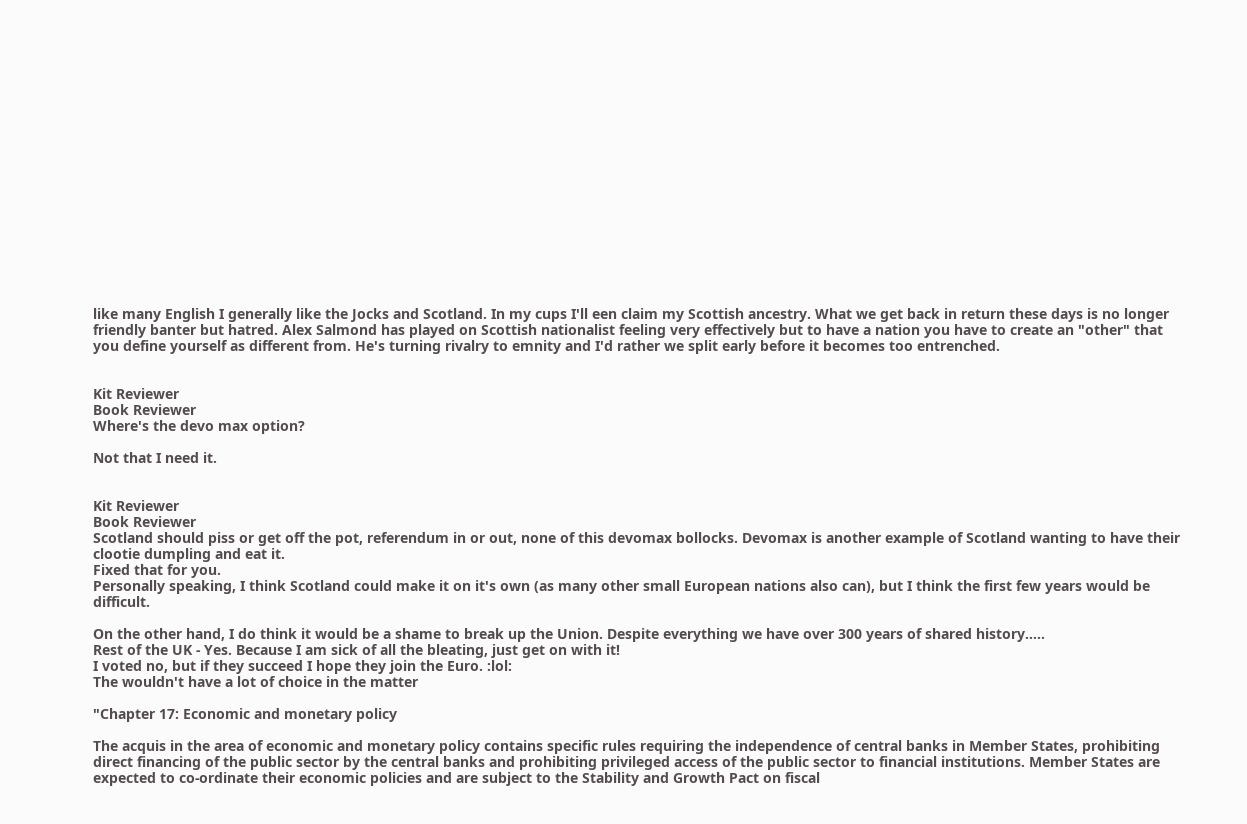like many English I generally like the Jocks and Scotland. In my cups I'll een claim my Scottish ancestry. What we get back in return these days is no longer friendly banter but hatred. Alex Salmond has played on Scottish nationalist feeling very effectively but to have a nation you have to create an "other" that you define yourself as different from. He's turning rivalry to emnity and I'd rather we split early before it becomes too entrenched.


Kit Reviewer
Book Reviewer
Where's the devo max option?

Not that I need it.


Kit Reviewer
Book Reviewer
Scotland should piss or get off the pot, referendum in or out, none of this devomax bollocks. Devomax is another example of Scotland wanting to have their clootie dumpling and eat it.
Fixed that for you.
Personally speaking, I think Scotland could make it on it's own (as many other small European nations also can), but I think the first few years would be difficult.

On the other hand, I do think it would be a shame to break up the Union. Despite everything we have over 300 years of shared history.....
Rest of the UK - Yes. Because I am sick of all the bleating, just get on with it!
I voted no, but if they succeed I hope they join the Euro. :lol:
The wouldn't have a lot of choice in the matter

"Chapter 17: Economic and monetary policy

The acquis in the area of economic and monetary policy contains specific rules requiring the independence of central banks in Member States, prohibiting direct financing of the public sector by the central banks and prohibiting privileged access of the public sector to financial institutions. Member States are expected to co-ordinate their economic policies and are subject to the Stability and Growth Pact on fiscal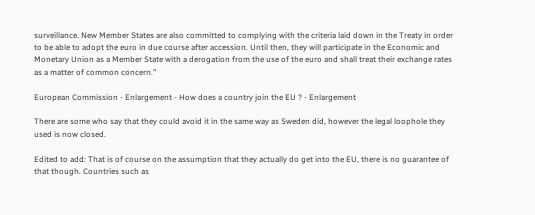surveillance. New Member States are also committed to complying with the criteria laid down in the Treaty in order to be able to adopt the euro in due course after accession. Until then, they will participate in the Economic and Monetary Union as a Member State with a derogation from the use of the euro and shall treat their exchange rates as a matter of common concern."

European Commission - Enlargement - How does a country join the EU ? - Enlargement

There are some who say that they could avoid it in the same way as Sweden did, however the legal loophole they used is now closed.

Edited to add: That is of course on the assumption that they actually do get into the EU, there is no guarantee of that though. Countries such as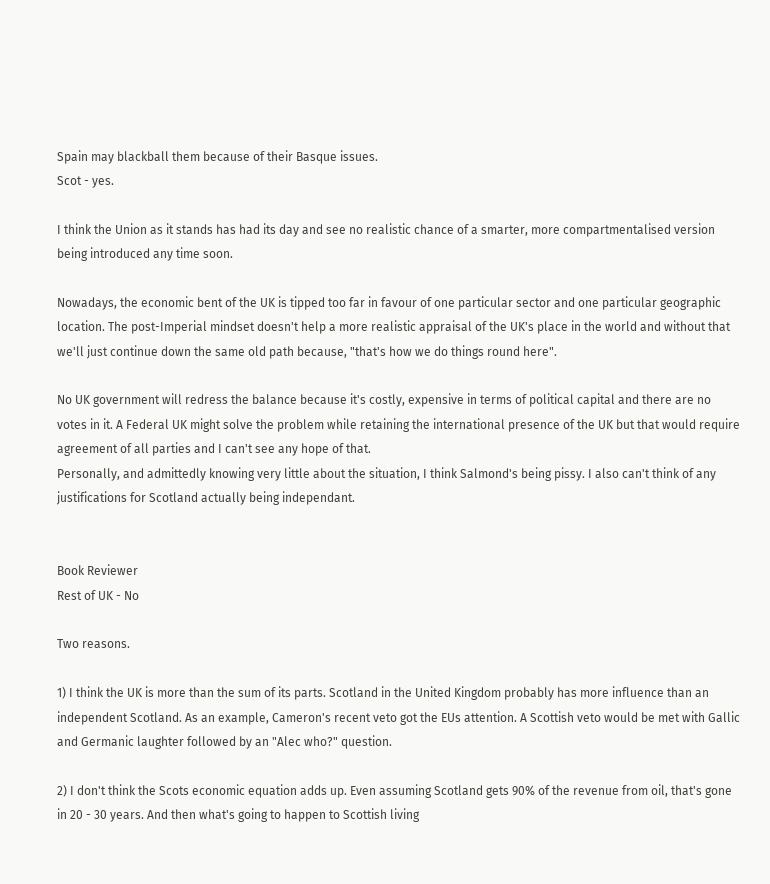Spain may blackball them because of their Basque issues.
Scot - yes.

I think the Union as it stands has had its day and see no realistic chance of a smarter, more compartmentalised version being introduced any time soon.

Nowadays, the economic bent of the UK is tipped too far in favour of one particular sector and one particular geographic location. The post-Imperial mindset doesn't help a more realistic appraisal of the UK's place in the world and without that we'll just continue down the same old path because, "that's how we do things round here".

No UK government will redress the balance because it's costly, expensive in terms of political capital and there are no votes in it. A Federal UK might solve the problem while retaining the international presence of the UK but that would require agreement of all parties and I can't see any hope of that.
Personally, and admittedly knowing very little about the situation, I think Salmond's being pissy. I also can't think of any justifications for Scotland actually being independant.


Book Reviewer
Rest of UK - No

Two reasons.

1) I think the UK is more than the sum of its parts. Scotland in the United Kingdom probably has more influence than an independent Scotland. As an example, Cameron's recent veto got the EUs attention. A Scottish veto would be met with Gallic and Germanic laughter followed by an "Alec who?" question.

2) I don't think the Scots economic equation adds up. Even assuming Scotland gets 90% of the revenue from oil, that's gone in 20 - 30 years. And then what's going to happen to Scottish living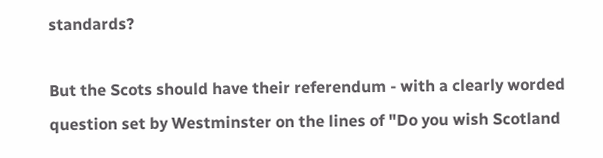standards?

But the Scots should have their referendum - with a clearly worded question set by Westminster on the lines of "Do you wish Scotland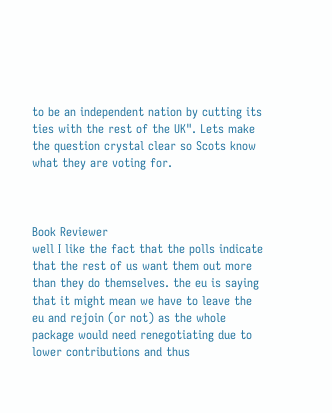to be an independent nation by cutting its ties with the rest of the UK". Lets make the question crystal clear so Scots know what they are voting for.



Book Reviewer
well I like the fact that the polls indicate that the rest of us want them out more than they do themselves. the eu is saying that it might mean we have to leave the eu and rejoin (or not) as the whole package would need renegotiating due to lower contributions and thus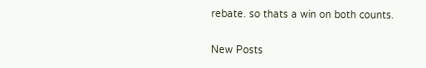rebate. so thats a win on both counts.

New Posts